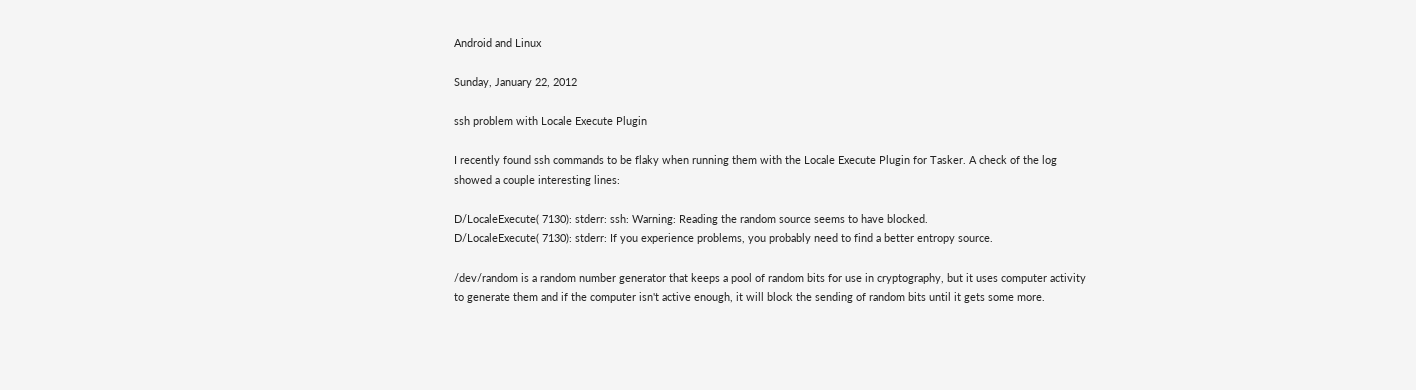Android and Linux

Sunday, January 22, 2012

ssh problem with Locale Execute Plugin

I recently found ssh commands to be flaky when running them with the Locale Execute Plugin for Tasker. A check of the log showed a couple interesting lines:

D/LocaleExecute( 7130): stderr: ssh: Warning: Reading the random source seems to have blocked.
D/LocaleExecute( 7130): stderr: If you experience problems, you probably need to find a better entropy source.

/dev/random is a random number generator that keeps a pool of random bits for use in cryptography, but it uses computer activity to generate them and if the computer isn't active enough, it will block the sending of random bits until it gets some more.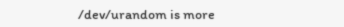/dev/urandom is more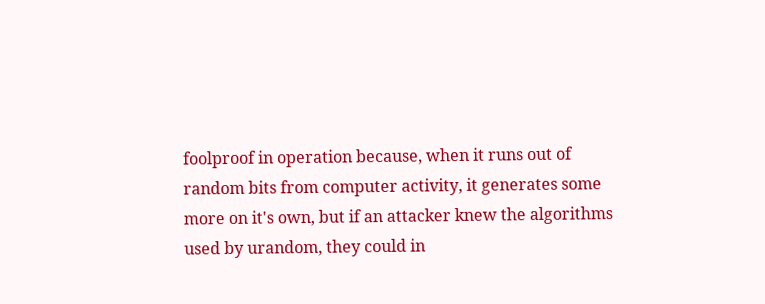foolproof in operation because, when it runs out of random bits from computer activity, it generates some more on it's own, but if an attacker knew the algorithms used by urandom, they could in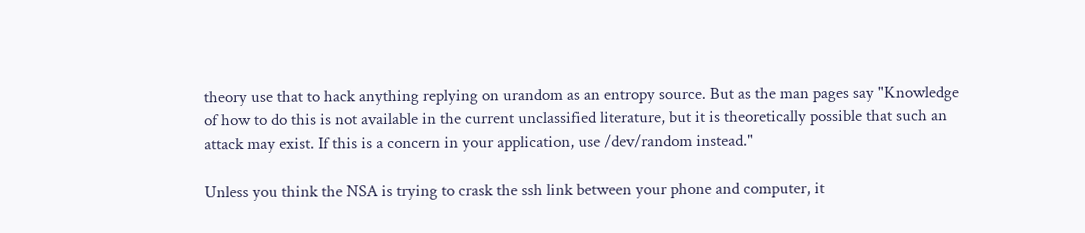theory use that to hack anything replying on urandom as an entropy source. But as the man pages say "Knowledge of how to do this is not available in the current unclassified literature, but it is theoretically possible that such an attack may exist. If this is a concern in your application, use /dev/random instead."

Unless you think the NSA is trying to crask the ssh link between your phone and computer, it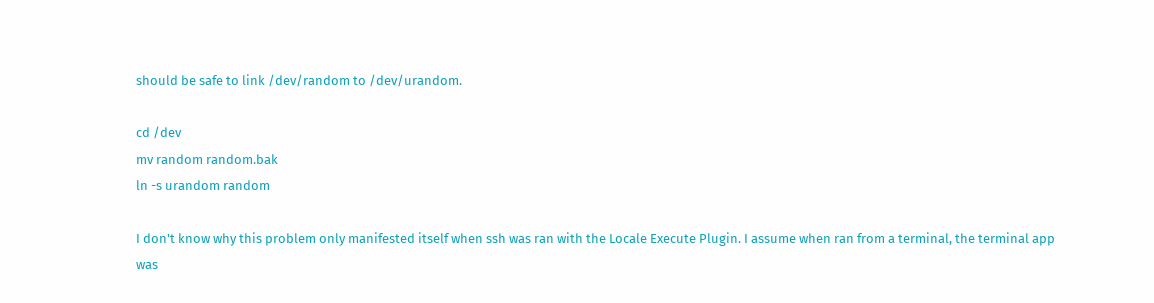should be safe to link /dev/random to /dev/urandom.

cd /dev
mv random random.bak
ln -s urandom random

I don't know why this problem only manifested itself when ssh was ran with the Locale Execute Plugin. I assume when ran from a terminal, the terminal app was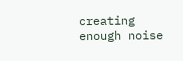creating enough noise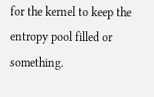for the kernel to keep the entropy pool filled or something.